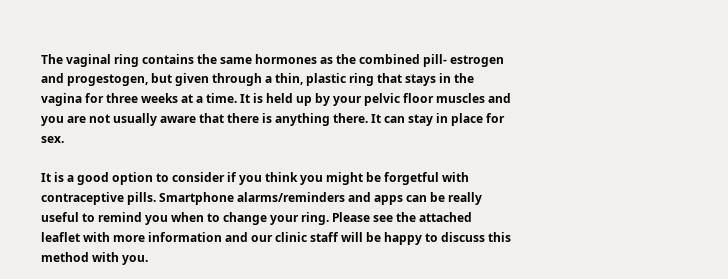The vaginal ring contains the same hormones as the combined pill- estrogen and progestogen, but given through a thin, plastic ring that stays in the vagina for three weeks at a time. It is held up by your pelvic floor muscles and you are not usually aware that there is anything there. It can stay in place for sex.

It is a good option to consider if you think you might be forgetful with contraceptive pills. Smartphone alarms/reminders and apps can be really useful to remind you when to change your ring. Please see the attached leaflet with more information and our clinic staff will be happy to discuss this method with you.